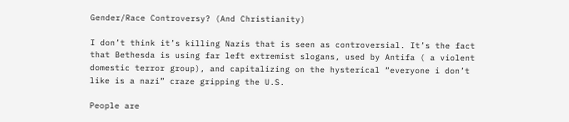Gender/Race Controversy? (And Christianity)

I don’t think it’s killing Nazis that is seen as controversial. It’s the fact that Bethesda is using far left extremist slogans, used by Antifa ( a violent domestic terror group), and capitalizing on the hysterical “everyone i don’t like is a nazi” craze gripping the U.S.

People are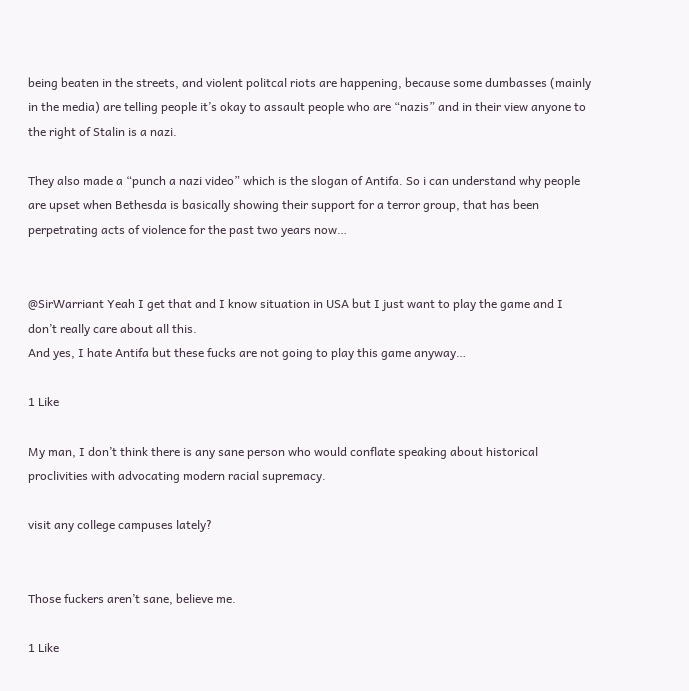being beaten in the streets, and violent politcal riots are happening, because some dumbasses (mainly in the media) are telling people it’s okay to assault people who are “nazis” and in their view anyone to the right of Stalin is a nazi.

They also made a “punch a nazi video” which is the slogan of Antifa. So i can understand why people are upset when Bethesda is basically showing their support for a terror group, that has been perpetrating acts of violence for the past two years now…


@SirWarriant Yeah I get that and I know situation in USA but I just want to play the game and I don’t really care about all this.
And yes, I hate Antifa but these fucks are not going to play this game anyway…

1 Like

My man, I don’t think there is any sane person who would conflate speaking about historical proclivities with advocating modern racial supremacy.

visit any college campuses lately?


Those fuckers aren’t sane, believe me.

1 Like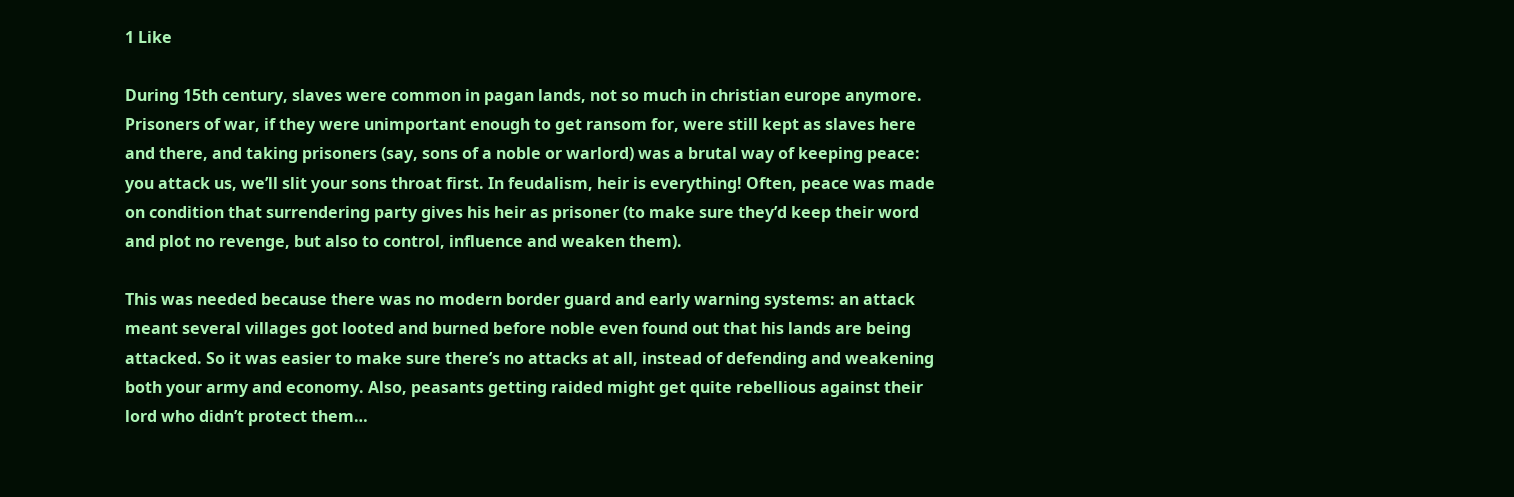1 Like

During 15th century, slaves were common in pagan lands, not so much in christian europe anymore.
Prisoners of war, if they were unimportant enough to get ransom for, were still kept as slaves here and there, and taking prisoners (say, sons of a noble or warlord) was a brutal way of keeping peace: you attack us, we’ll slit your sons throat first. In feudalism, heir is everything! Often, peace was made on condition that surrendering party gives his heir as prisoner (to make sure they’d keep their word and plot no revenge, but also to control, influence and weaken them).

This was needed because there was no modern border guard and early warning systems: an attack meant several villages got looted and burned before noble even found out that his lands are being attacked. So it was easier to make sure there’s no attacks at all, instead of defending and weakening both your army and economy. Also, peasants getting raided might get quite rebellious against their lord who didn’t protect them…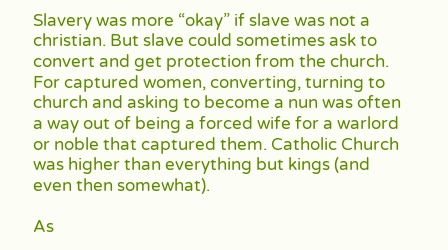Slavery was more “okay” if slave was not a christian. But slave could sometimes ask to convert and get protection from the church. For captured women, converting, turning to church and asking to become a nun was often a way out of being a forced wife for a warlord or noble that captured them. Catholic Church was higher than everything but kings (and even then somewhat).

As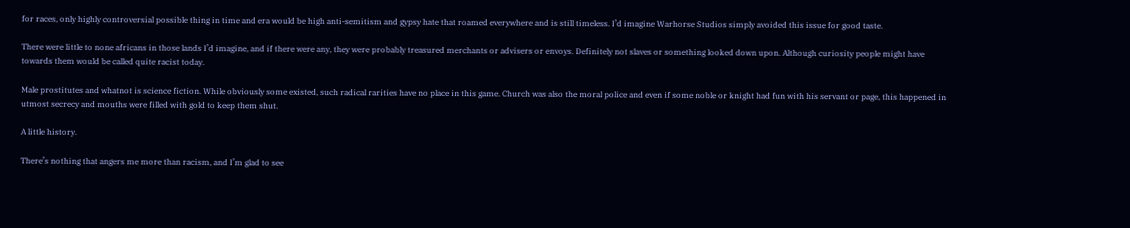for races, only highly controversial possible thing in time and era would be high anti-semitism and gypsy hate that roamed everywhere and is still timeless. I’d imagine Warhorse Studios simply avoided this issue for good taste.

There were little to none africans in those lands I’d imagine, and if there were any, they were probably treasured merchants or advisers or envoys. Definitely not slaves or something looked down upon. Although curiosity people might have towards them would be called quite racist today.

Male prostitutes and whatnot is science fiction. While obviously some existed, such radical rarities have no place in this game. Church was also the moral police and even if some noble or knight had fun with his servant or page, this happened in utmost secrecy and mouths were filled with gold to keep them shut.

A little history.

There’s nothing that angers me more than racism, and I’m glad to see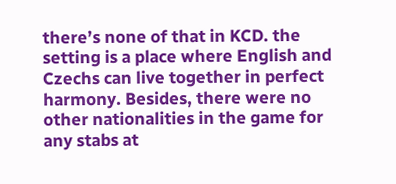there’s none of that in KCD. the setting is a place where English and Czechs can live together in perfect harmony. Besides, there were no other nationalities in the game for any stabs at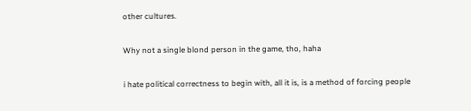other cultures.

Why not a single blond person in the game, tho, haha

i hate political correctness to begin with, all it is, is a method of forcing people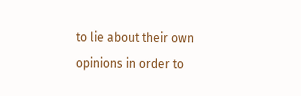to lie about their own opinions in order to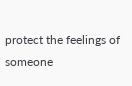protect the feelings of someone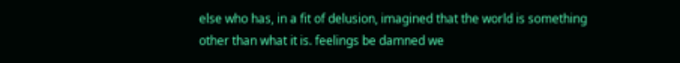else who has, in a fit of delusion, imagined that the world is something other than what it is. feelings be damned we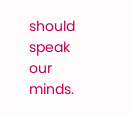should speak our minds.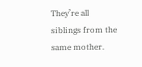They’re all siblings from the same mother.